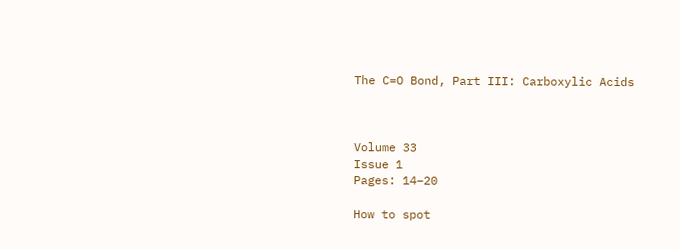The C=O Bond, Part III: Carboxylic Acids



Volume 33
Issue 1
Pages: 14–20

How to spot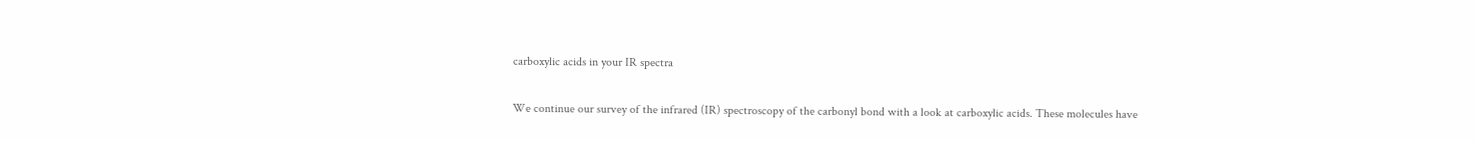carboxylic acids in your IR spectra

We continue our survey of the infrared (IR) spectroscopy of the carbonyl bond with a look at carboxylic acids. These molecules have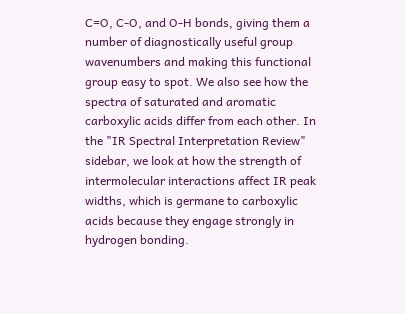C=O, C-O, and O-H bonds, giving them a number of diagnostically useful group wavenumbers and making this functional group easy to spot. We also see how the spectra of saturated and aromatic carboxylic acids differ from each other. In the "IR Spectral Interpretation Review" sidebar, we look at how the strength of intermolecular interactions affect IR peak widths, which is germane to carboxylic acids because they engage strongly in hydrogen bonding.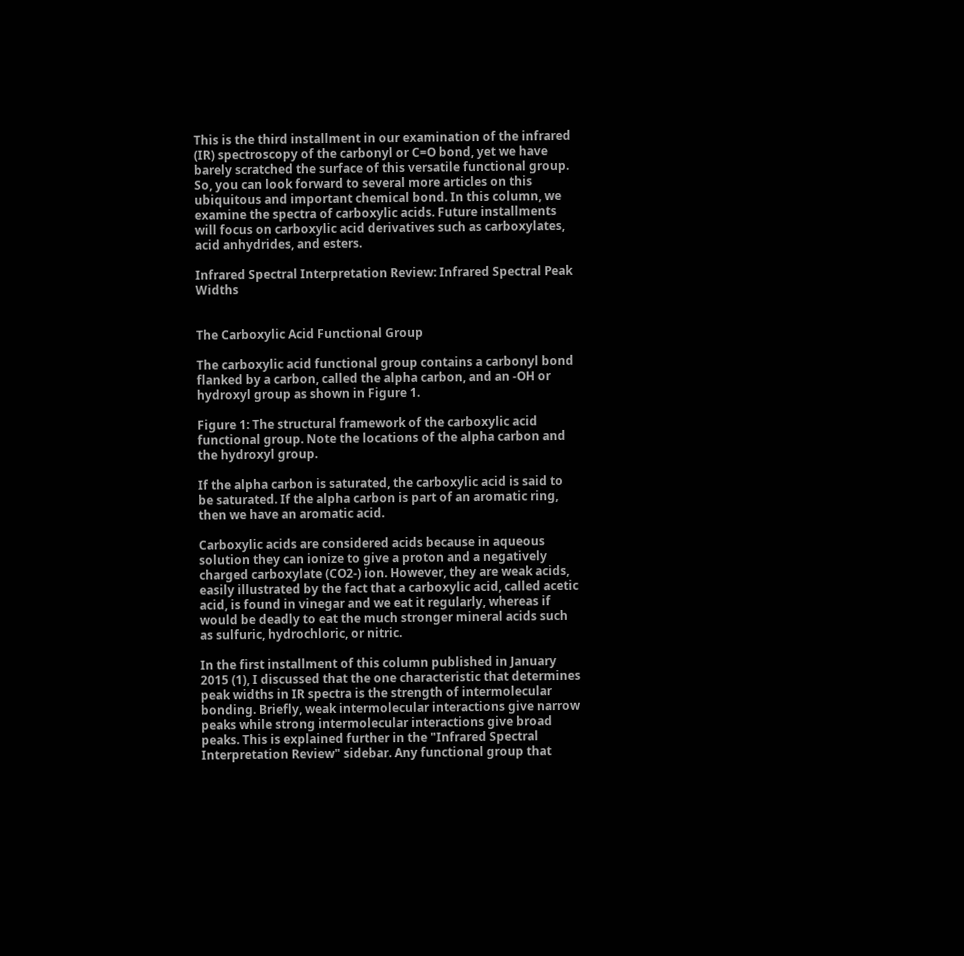This is the third installment in our examination of the infrared (IR) spectroscopy of the carbonyl or C=O bond, yet we have barely scratched the surface of this versatile functional group. So, you can look forward to several more articles on this ubiquitous and important chemical bond. In this column, we examine the spectra of carboxylic acids. Future installments will focus on carboxylic acid derivatives such as carboxylates, acid anhydrides, and esters.

Infrared Spectral Interpretation Review: Infrared Spectral Peak Widths


The Carboxylic Acid Functional Group

The carboxylic acid functional group contains a carbonyl bond flanked by a carbon, called the alpha carbon, and an -OH or hydroxyl group as shown in Figure 1.

Figure 1: The structural framework of the carboxylic acid functional group. Note the locations of the alpha carbon and the hydroxyl group.

If the alpha carbon is saturated, the carboxylic acid is said to be saturated. If the alpha carbon is part of an aromatic ring, then we have an aromatic acid.

Carboxylic acids are considered acids because in aqueous solution they can ionize to give a proton and a negatively charged carboxylate (CO2-) ion. However, they are weak acids, easily illustrated by the fact that a carboxylic acid, called acetic acid, is found in vinegar and we eat it regularly, whereas if would be deadly to eat the much stronger mineral acids such as sulfuric, hydrochloric, or nitric.

In the first installment of this column published in January 2015 (1), I discussed that the one characteristic that determines peak widths in IR spectra is the strength of intermolecular bonding. Briefly, weak intermolecular interactions give narrow peaks while strong intermolecular interactions give broad peaks. This is explained further in the "Infrared Spectral Interpretation Review" sidebar. Any functional group that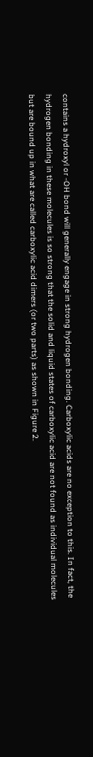contains a hydroxyl or -OH bond will generally engage in strong hydrogen bonding. Carboxylic acids are no exception to this. In fact, the hydrogen bonding in these molecules is so strong that the solid and liquid states of carboxylic acid are not found as individual molecules but are bound up in what are called carboxylic acid dimers (or two parts) as shown in Figure 2.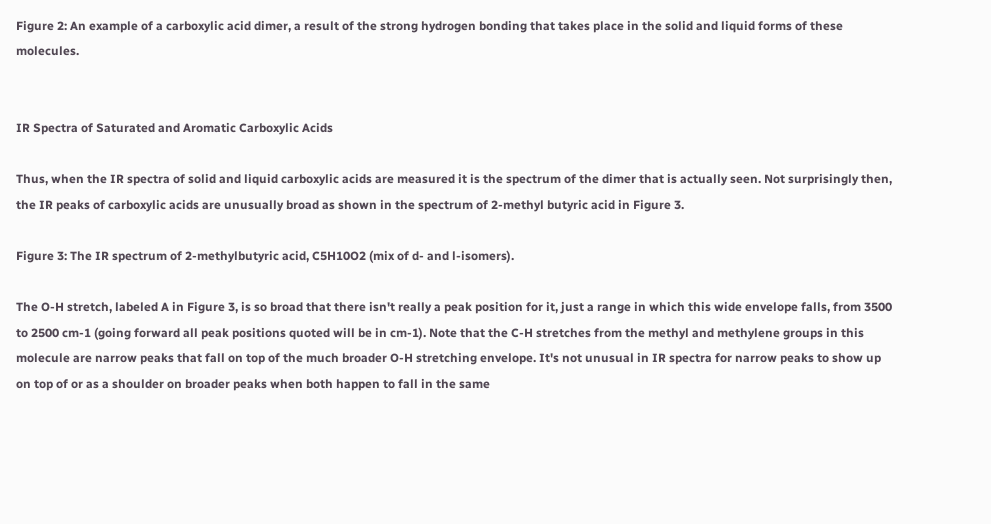Figure 2: An example of a carboxylic acid dimer, a result of the strong hydrogen bonding that takes place in the solid and liquid forms of these molecules.


IR Spectra of Saturated and Aromatic Carboxylic Acids

Thus, when the IR spectra of solid and liquid carboxylic acids are measured it is the spectrum of the dimer that is actually seen. Not surprisingly then, the IR peaks of carboxylic acids are unusually broad as shown in the spectrum of 2-methyl butyric acid in Figure 3.

Figure 3: The IR spectrum of 2-methylbutyric acid, C5H10O2 (mix of d- and l-isomers).

The O-H stretch, labeled A in Figure 3, is so broad that there isn't really a peak position for it, just a range in which this wide envelope falls, from 3500 to 2500 cm-1 (going forward all peak positions quoted will be in cm-1). Note that the C-H stretches from the methyl and methylene groups in this molecule are narrow peaks that fall on top of the much broader O-H stretching envelope. It's not unusual in IR spectra for narrow peaks to show up on top of or as a shoulder on broader peaks when both happen to fall in the same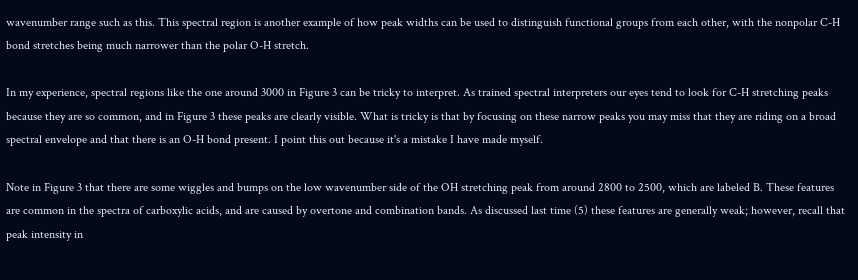wavenumber range such as this. This spectral region is another example of how peak widths can be used to distinguish functional groups from each other, with the nonpolar C-H bond stretches being much narrower than the polar O-H stretch.

In my experience, spectral regions like the one around 3000 in Figure 3 can be tricky to interpret. As trained spectral interpreters our eyes tend to look for C-H stretching peaks because they are so common, and in Figure 3 these peaks are clearly visible. What is tricky is that by focusing on these narrow peaks you may miss that they are riding on a broad spectral envelope and that there is an O-H bond present. I point this out because it's a mistake I have made myself.

Note in Figure 3 that there are some wiggles and bumps on the low wavenumber side of the OH stretching peak from around 2800 to 2500, which are labeled B. These features are common in the spectra of carboxylic acids, and are caused by overtone and combination bands. As discussed last time (5) these features are generally weak; however, recall that peak intensity in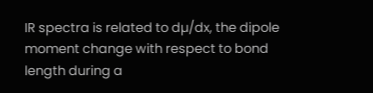IR spectra is related to dµ/dx, the dipole moment change with respect to bond length during a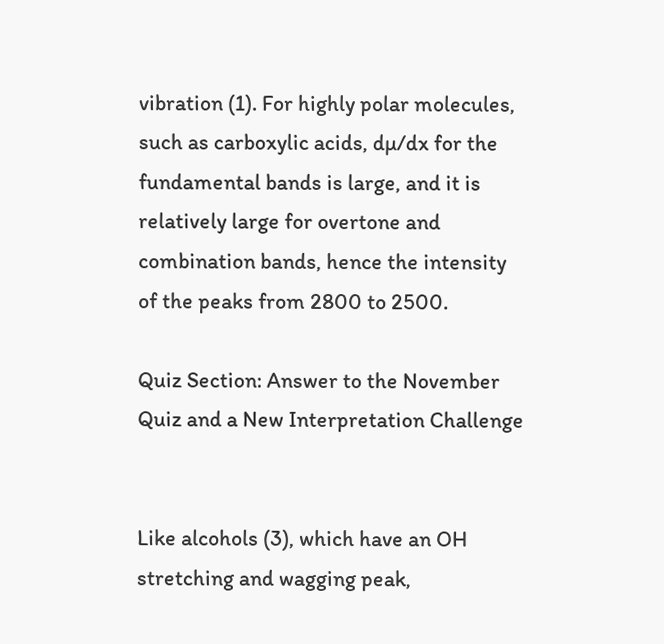vibration (1). For highly polar molecules, such as carboxylic acids, dµ/dx for the fundamental bands is large, and it is relatively large for overtone and combination bands, hence the intensity of the peaks from 2800 to 2500.

Quiz Section: Answer to the November Quiz and a New Interpretation Challenge


Like alcohols (3), which have an OH stretching and wagging peak,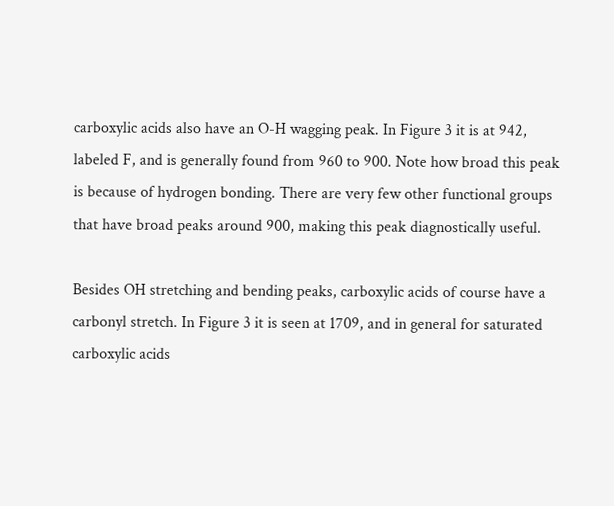carboxylic acids also have an O-H wagging peak. In Figure 3 it is at 942, labeled F, and is generally found from 960 to 900. Note how broad this peak is because of hydrogen bonding. There are very few other functional groups that have broad peaks around 900, making this peak diagnostically useful.

Besides OH stretching and bending peaks, carboxylic acids of course have a carbonyl stretch. In Figure 3 it is seen at 1709, and in general for saturated carboxylic acids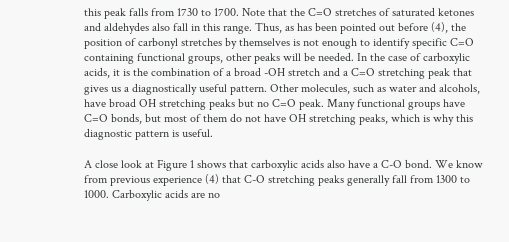this peak falls from 1730 to 1700. Note that the C=O stretches of saturated ketones and aldehydes also fall in this range. Thus, as has been pointed out before (4), the position of carbonyl stretches by themselves is not enough to identify specific C=O containing functional groups, other peaks will be needed. In the case of carboxylic acids, it is the combination of a broad -OH stretch and a C=O stretching peak that gives us a diagnostically useful pattern. Other molecules, such as water and alcohols, have broad OH stretching peaks but no C=O peak. Many functional groups have C=O bonds, but most of them do not have OH stretching peaks, which is why this diagnostic pattern is useful.

A close look at Figure 1 shows that carboxylic acids also have a C-O bond. We know from previous experience (4) that C-O stretching peaks generally fall from 1300 to 1000. Carboxylic acids are no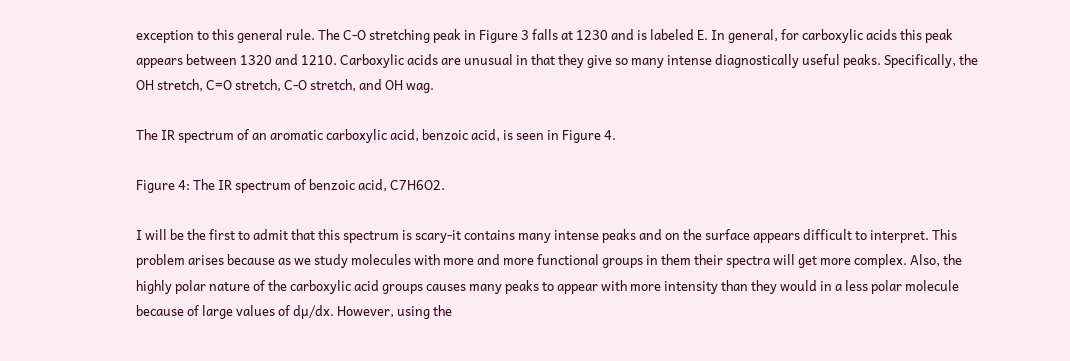exception to this general rule. The C-O stretching peak in Figure 3 falls at 1230 and is labeled E. In general, for carboxylic acids this peak appears between 1320 and 1210. Carboxylic acids are unusual in that they give so many intense diagnostically useful peaks. Specifically, the OH stretch, C=O stretch, C-O stretch, and OH wag.

The IR spectrum of an aromatic carboxylic acid, benzoic acid, is seen in Figure 4.

Figure 4: The IR spectrum of benzoic acid, C7H6O2.

I will be the first to admit that this spectrum is scary-it contains many intense peaks and on the surface appears difficult to interpret. This problem arises because as we study molecules with more and more functional groups in them their spectra will get more complex. Also, the highly polar nature of the carboxylic acid groups causes many peaks to appear with more intensity than they would in a less polar molecule because of large values of dµ/dx. However, using the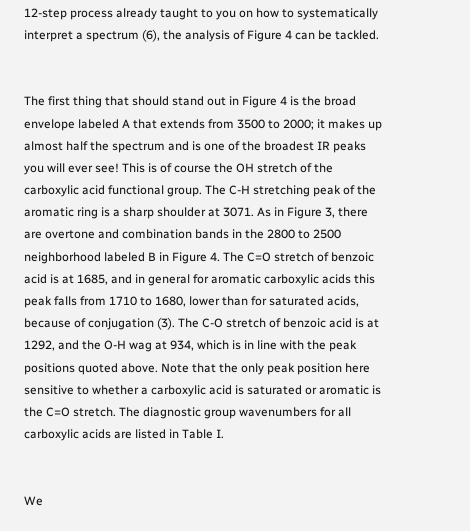12-step process already taught to you on how to systematically interpret a spectrum (6), the analysis of Figure 4 can be tackled.


The first thing that should stand out in Figure 4 is the broad envelope labeled A that extends from 3500 to 2000; it makes up almost half the spectrum and is one of the broadest IR peaks you will ever see! This is of course the OH stretch of the carboxylic acid functional group. The C-H stretching peak of the aromatic ring is a sharp shoulder at 3071. As in Figure 3, there are overtone and combination bands in the 2800 to 2500 neighborhood labeled B in Figure 4. The C=O stretch of benzoic acid is at 1685, and in general for aromatic carboxylic acids this peak falls from 1710 to 1680, lower than for saturated acids, because of conjugation (3). The C-O stretch of benzoic acid is at 1292, and the O-H wag at 934, which is in line with the peak positions quoted above. Note that the only peak position here sensitive to whether a carboxylic acid is saturated or aromatic is the C=O stretch. The diagnostic group wavenumbers for all carboxylic acids are listed in Table I.


We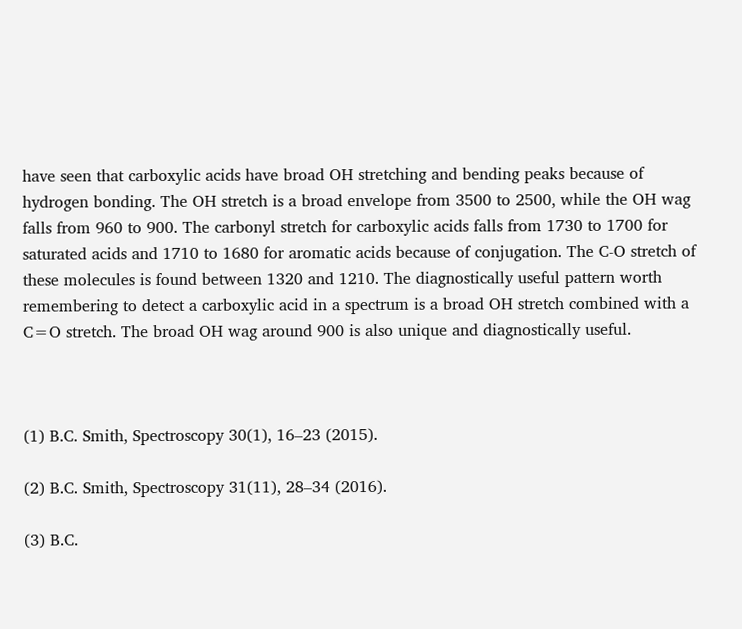have seen that carboxylic acids have broad OH stretching and bending peaks because of hydrogen bonding. The OH stretch is a broad envelope from 3500 to 2500, while the OH wag falls from 960 to 900. The carbonyl stretch for carboxylic acids falls from 1730 to 1700 for saturated acids and 1710 to 1680 for aromatic acids because of conjugation. The C-O stretch of these molecules is found between 1320 and 1210. The diagnostically useful pattern worth remembering to detect a carboxylic acid in a spectrum is a broad OH stretch combined with a C=O stretch. The broad OH wag around 900 is also unique and diagnostically useful.



(1) B.C. Smith, Spectroscopy 30(1), 16–23 (2015).

(2) B.C. Smith, Spectroscopy 31(11), 28–34 (2016).

(3) B.C.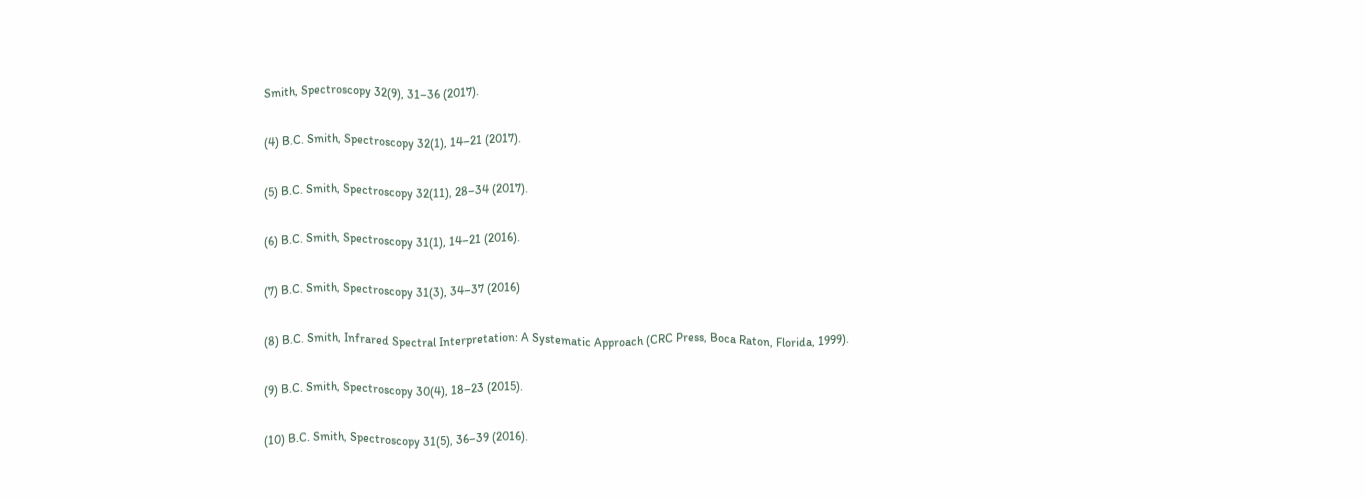Smith, Spectroscopy 32(9), 31–36 (2017).

(4) B.C. Smith, Spectroscopy 32(1), 14–21 (2017).

(5) B.C. Smith, Spectroscopy 32(11), 28–34 (2017).

(6) B.C. Smith, Spectroscopy 31(1), 14–21 (2016).

(7) B.C. Smith, Spectroscopy 31(3), 34–37 (2016)

(8) B.C. Smith, Infrared Spectral Interpretation: A Systematic Approach (CRC Press, Boca Raton, Florida, 1999).

(9) B.C. Smith, Spectroscopy 30(4), 18–23 (2015).

(10) B.C. Smith, Spectroscopy 31(5), 36–39 (2016).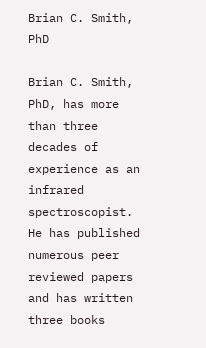Brian C. Smith, PhD

Brian C. Smith, PhD, has more than three decades of experience as an infrared spectroscopist. He has published numerous peer reviewed papers and has written three books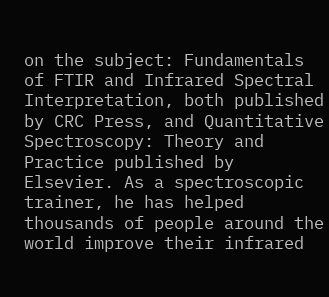on the subject: Fundamentals of FTIR and Infrared Spectral Interpretation, both published by CRC Press, and Quantitative Spectroscopy: Theory and Practice published by Elsevier. As a spectroscopic trainer, he has helped thousands of people around the world improve their infrared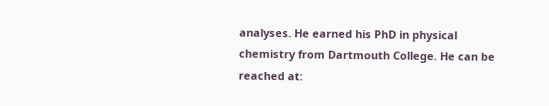analyses. He earned his PhD in physical chemistry from Dartmouth College. He can be reached at: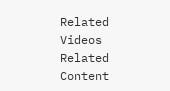Related Videos
Related Content